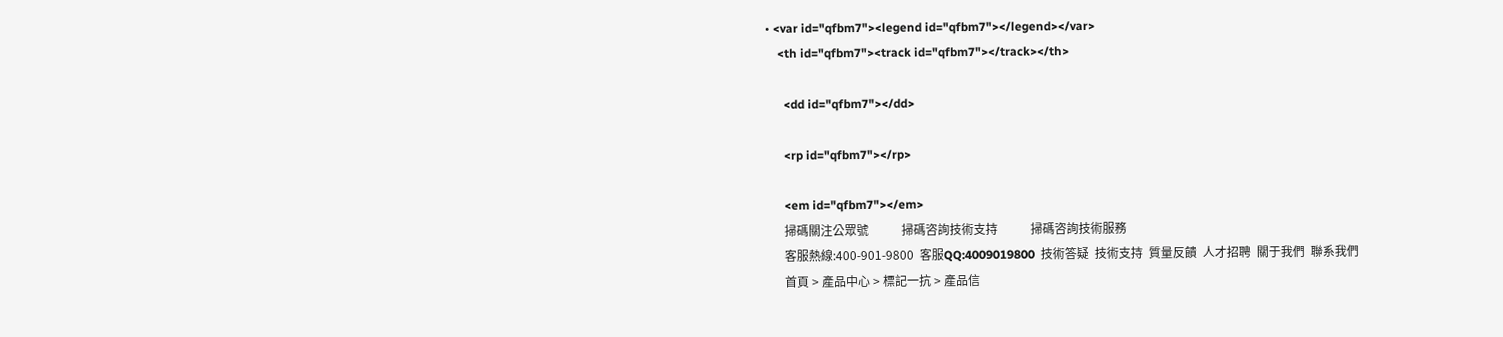• <var id="qfbm7"><legend id="qfbm7"></legend></var>
    <th id="qfbm7"><track id="qfbm7"></track></th>

      <dd id="qfbm7"></dd>

      <rp id="qfbm7"></rp>

      <em id="qfbm7"></em>
      掃碼關注公眾號           掃碼咨詢技術支持           掃碼咨詢技術服務
      客服熱線:400-901-9800  客服QQ:4009019800  技術答疑  技術支持  質量反饋  人才招聘  關于我們  聯系我們
      首頁 > 產品中心 > 標記一抗 > 產品信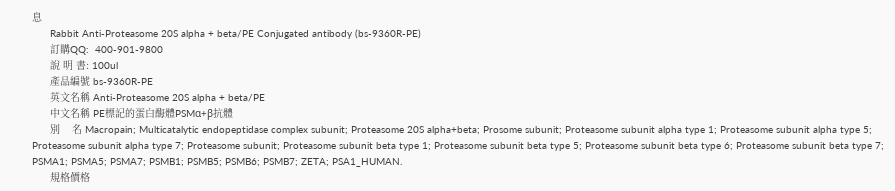息
      Rabbit Anti-Proteasome 20S alpha + beta/PE Conjugated antibody (bs-9360R-PE)
      訂購QQ:  400-901-9800
      說 明 書: 100ul
      產品編號 bs-9360R-PE
      英文名稱 Anti-Proteasome 20S alpha + beta/PE
      中文名稱 PE標記的蛋白酶體PSMα+β抗體
      別    名 Macropain; Multicatalytic endopeptidase complex subunit; Proteasome 20S alpha+beta; Prosome subunit; Proteasome subunit alpha type 1; Proteasome subunit alpha type 5; Proteasome subunit alpha type 7; Proteasome subunit; Proteasome subunit beta type 1; Proteasome subunit beta type 5; Proteasome subunit beta type 6; Proteasome subunit beta type 7; PSMA1; PSMA5; PSMA7; PSMB1; PSMB5; PSMB6; PSMB7; ZETA; PSA1_HUMAN.
      規格價格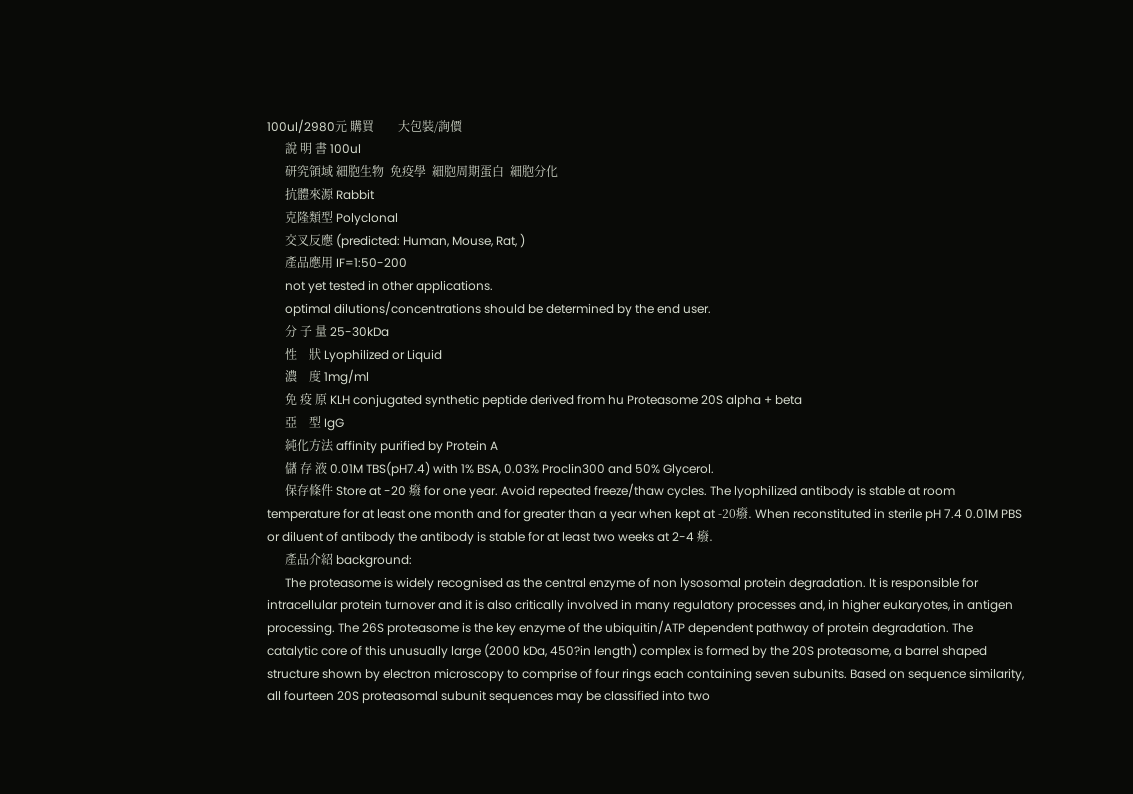100ul/2980元 購買        大包裝/詢價
      說 明 書 100ul
      研究領域 細胞生物  免疫學  細胞周期蛋白  細胞分化
      抗體來源 Rabbit
      克隆類型 Polyclonal
      交叉反應 (predicted: Human, Mouse, Rat, )
      產品應用 IF=1:50-200
      not yet tested in other applications.
      optimal dilutions/concentrations should be determined by the end user.
      分 子 量 25-30kDa
      性    狀 Lyophilized or Liquid
      濃    度 1mg/ml
      免 疫 原 KLH conjugated synthetic peptide derived from hu Proteasome 20S alpha + beta
      亞    型 IgG
      純化方法 affinity purified by Protein A
      儲 存 液 0.01M TBS(pH7.4) with 1% BSA, 0.03% Proclin300 and 50% Glycerol.
      保存條件 Store at -20 癈 for one year. Avoid repeated freeze/thaw cycles. The lyophilized antibody is stable at room temperature for at least one month and for greater than a year when kept at -20癈. When reconstituted in sterile pH 7.4 0.01M PBS or diluent of antibody the antibody is stable for at least two weeks at 2-4 癈.
      產品介紹 background:
      The proteasome is widely recognised as the central enzyme of non lysosomal protein degradation. It is responsible for intracellular protein turnover and it is also critically involved in many regulatory processes and, in higher eukaryotes, in antigen processing. The 26S proteasome is the key enzyme of the ubiquitin/ATP dependent pathway of protein degradation. The catalytic core of this unusually large (2000 kDa, 450?in length) complex is formed by the 20S proteasome, a barrel shaped structure shown by electron microscopy to comprise of four rings each containing seven subunits. Based on sequence similarity, all fourteen 20S proteasomal subunit sequences may be classified into two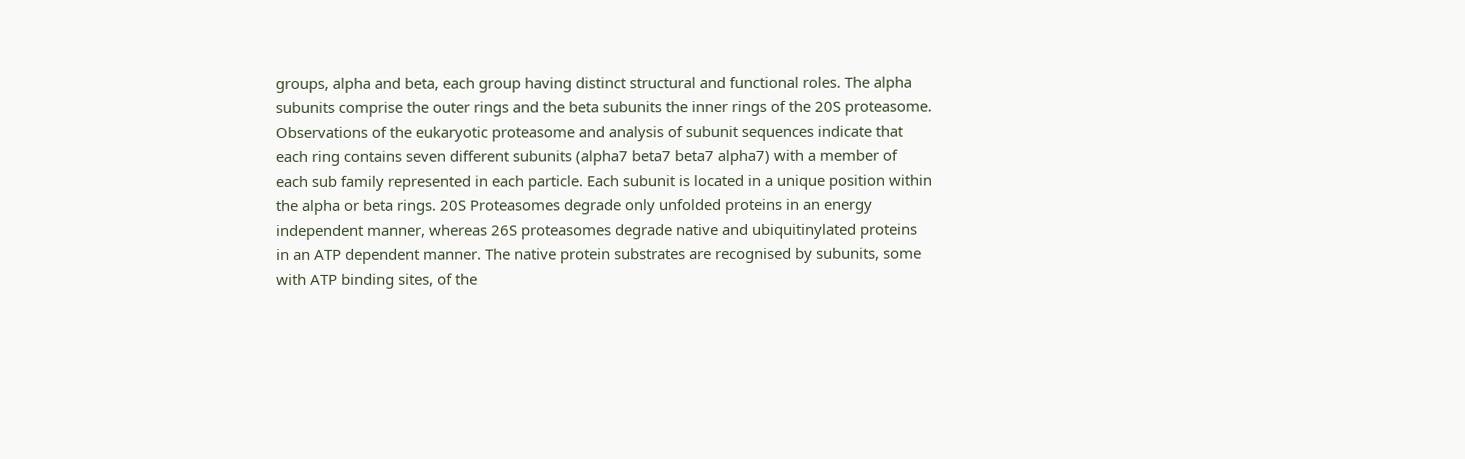groups, alpha and beta, each group having distinct structural and functional roles. The alpha subunits comprise the outer rings and the beta subunits the inner rings of the 20S proteasome. Observations of the eukaryotic proteasome and analysis of subunit sequences indicate that each ring contains seven different subunits (alpha7 beta7 beta7 alpha7) with a member of each sub family represented in each particle. Each subunit is located in a unique position within the alpha or beta rings. 20S Proteasomes degrade only unfolded proteins in an energy independent manner, whereas 26S proteasomes degrade native and ubiquitinylated proteins in an ATP dependent manner. The native protein substrates are recognised by subunits, some with ATP binding sites, of the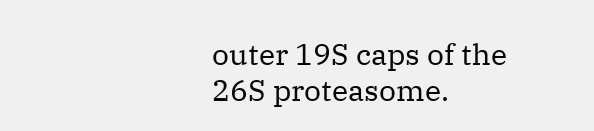outer 19S caps of the 26S proteasome.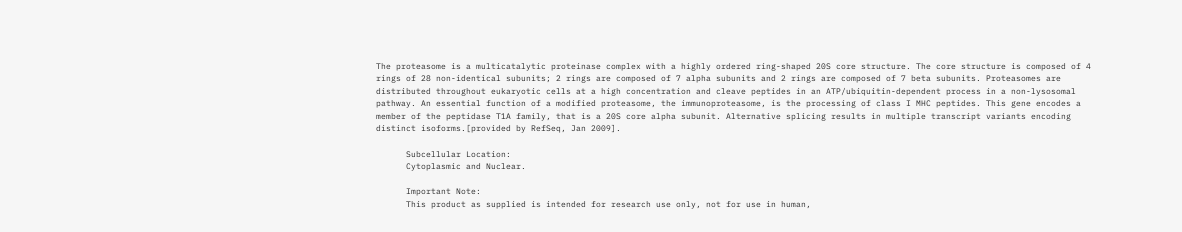The proteasome is a multicatalytic proteinase complex with a highly ordered ring-shaped 20S core structure. The core structure is composed of 4 rings of 28 non-identical subunits; 2 rings are composed of 7 alpha subunits and 2 rings are composed of 7 beta subunits. Proteasomes are distributed throughout eukaryotic cells at a high concentration and cleave peptides in an ATP/ubiquitin-dependent process in a non-lysosomal pathway. An essential function of a modified proteasome, the immunoproteasome, is the processing of class I MHC peptides. This gene encodes a member of the peptidase T1A family, that is a 20S core alpha subunit. Alternative splicing results in multiple transcript variants encoding distinct isoforms.[provided by RefSeq, Jan 2009].

      Subcellular Location:
      Cytoplasmic and Nuclear.

      Important Note:
      This product as supplied is intended for research use only, not for use in human,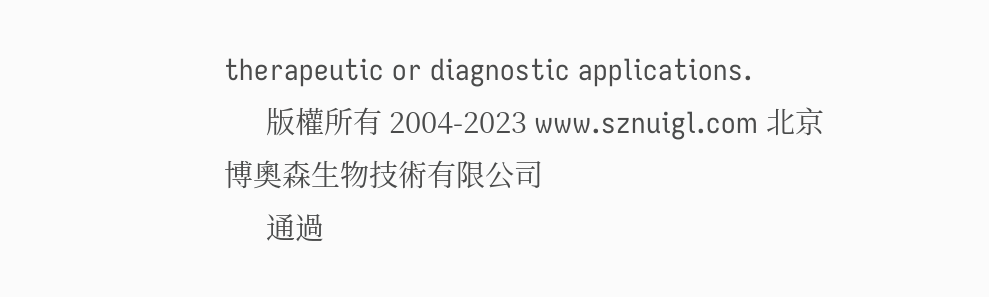therapeutic or diagnostic applications.
      版權所有 2004-2023 www.sznuigl.com 北京博奧森生物技術有限公司
      通過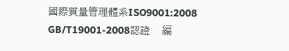國際質量管理體系ISO9001:2008 GB/T19001-2008認證    編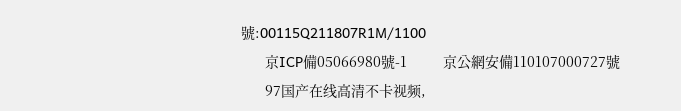號:00115Q211807R1M/1100
      京ICP備05066980號-1         京公網安備110107000727號
      97国产在线高清不卡视频,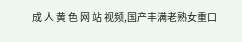成 人 黄 色 网 站 视频,国产丰满老熟女重口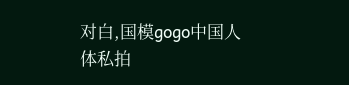对白,国模gogo中国人体私拍